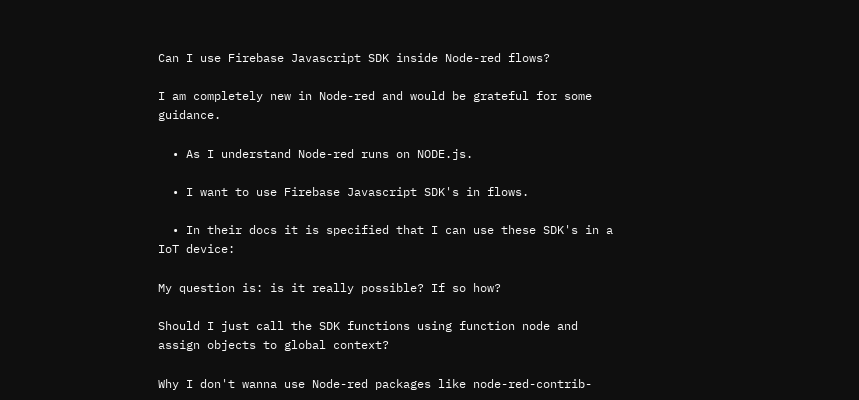Can I use Firebase Javascript SDK inside Node-red flows?

I am completely new in Node-red and would be grateful for some guidance.

  • As I understand Node-red runs on NODE.js.

  • I want to use Firebase Javascript SDK's in flows.

  • In their docs it is specified that I can use these SDK's in a IoT device:

My question is: is it really possible? If so how?

Should I just call the SDK functions using function node and assign objects to global context?

Why I don't wanna use Node-red packages like node-red-contrib-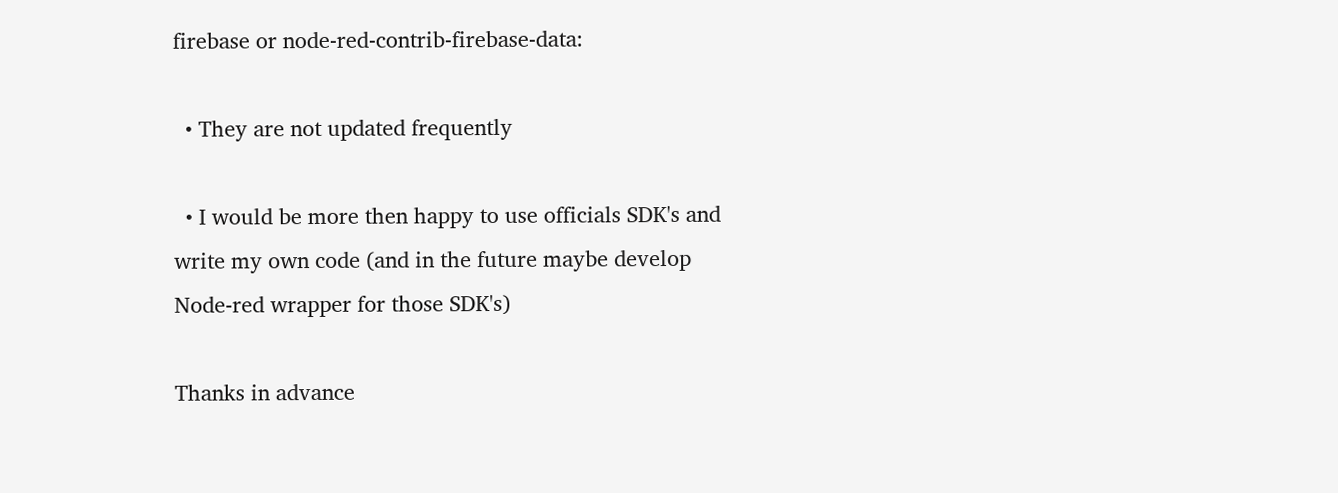firebase or node-red-contrib-firebase-data:

  • They are not updated frequently

  • I would be more then happy to use officials SDK's and write my own code (and in the future maybe develop Node-red wrapper for those SDK's)

Thanks in advance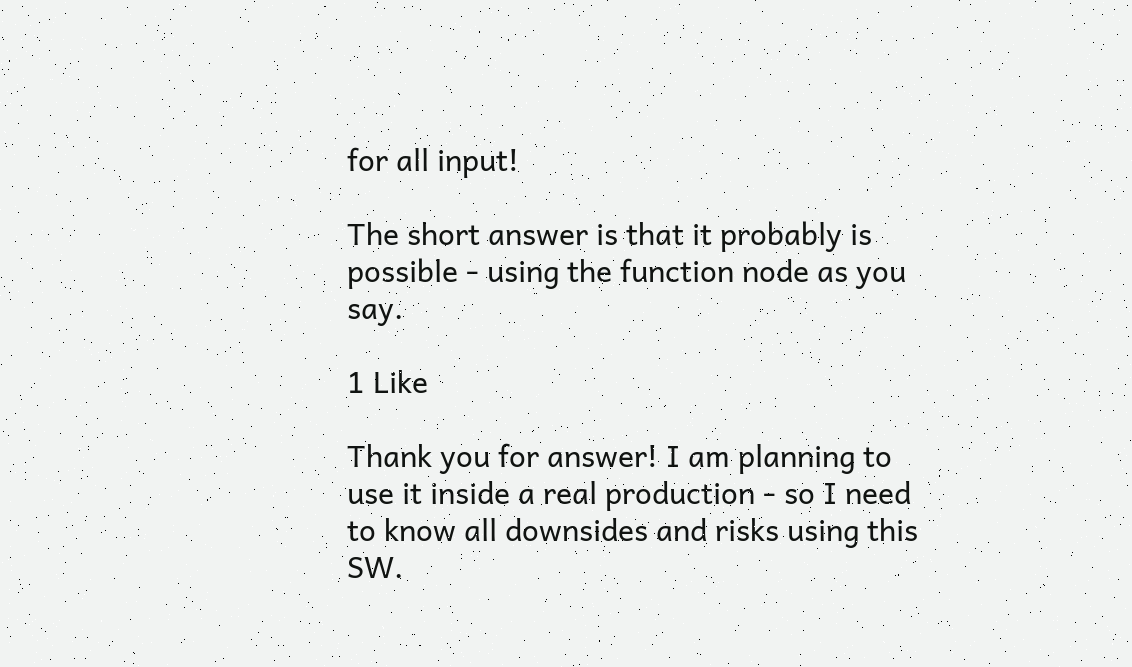for all input!

The short answer is that it probably is possible - using the function node as you say.

1 Like

Thank you for answer! I am planning to use it inside a real production - so I need to know all downsides and risks using this SW.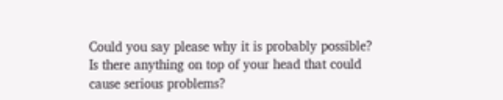Could you say please why it is probably possible? Is there anything on top of your head that could cause serious problems?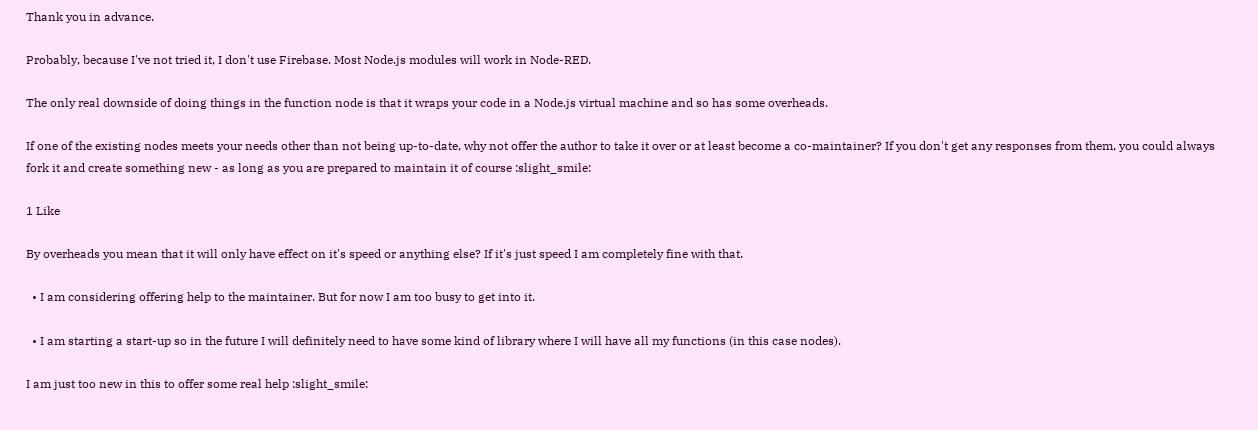Thank you in advance.

Probably, because I've not tried it, I don't use Firebase. Most Node.js modules will work in Node-RED.

The only real downside of doing things in the function node is that it wraps your code in a Node.js virtual machine and so has some overheads.

If one of the existing nodes meets your needs other than not being up-to-date, why not offer the author to take it over or at least become a co-maintainer? If you don't get any responses from them, you could always fork it and create something new - as long as you are prepared to maintain it of course :slight_smile:

1 Like

By overheads you mean that it will only have effect on it's speed or anything else? If it's just speed I am completely fine with that.

  • I am considering offering help to the maintainer. But for now I am too busy to get into it.

  • I am starting a start-up so in the future I will definitely need to have some kind of library where I will have all my functions (in this case nodes).

I am just too new in this to offer some real help :slight_smile: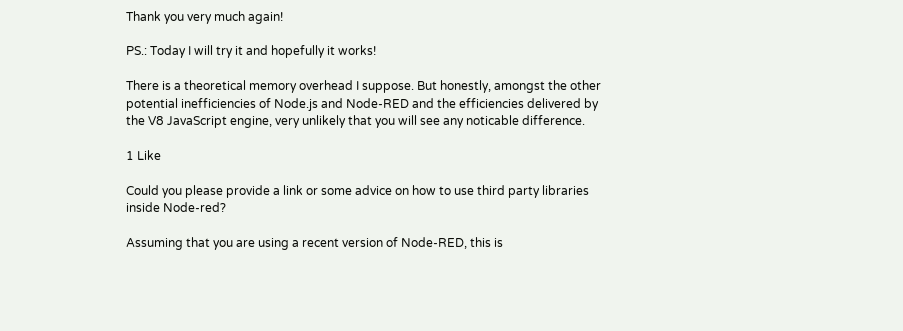Thank you very much again!

PS.: Today I will try it and hopefully it works!

There is a theoretical memory overhead I suppose. But honestly, amongst the other potential inefficiencies of Node.js and Node-RED and the efficiencies delivered by the V8 JavaScript engine, very unlikely that you will see any noticable difference.

1 Like

Could you please provide a link or some advice on how to use third party libraries inside Node-red?

Assuming that you are using a recent version of Node-RED, this is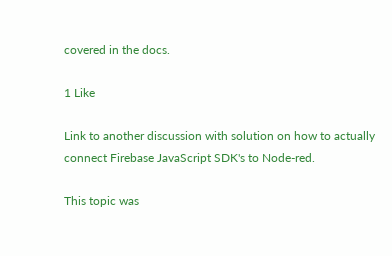covered in the docs.

1 Like

Link to another discussion with solution on how to actually connect Firebase JavaScript SDK's to Node-red.

This topic was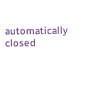automatically closed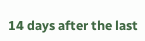14 days after the last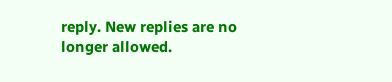reply. New replies are no longer allowed.